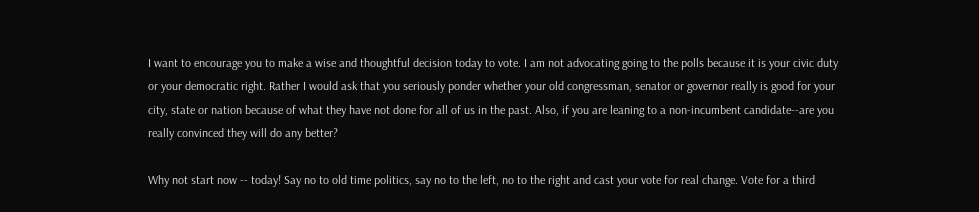I want to encourage you to make a wise and thoughtful decision today to vote. I am not advocating going to the polls because it is your civic duty or your democratic right. Rather I would ask that you seriously ponder whether your old congressman, senator or governor really is good for your city, state or nation because of what they have not done for all of us in the past. Also, if you are leaning to a non-incumbent candidate--are you really convinced they will do any better?

Why not start now -- today! Say no to old time politics, say no to the left, no to the right and cast your vote for real change. Vote for a third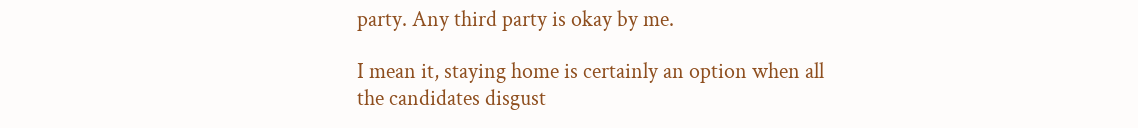party. Any third party is okay by me.

I mean it, staying home is certainly an option when all the candidates disgust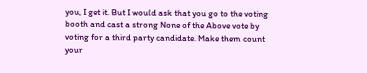you, I get it. But I would ask that you go to the voting booth and cast a strong None of the Above vote by voting for a third party candidate. Make them count your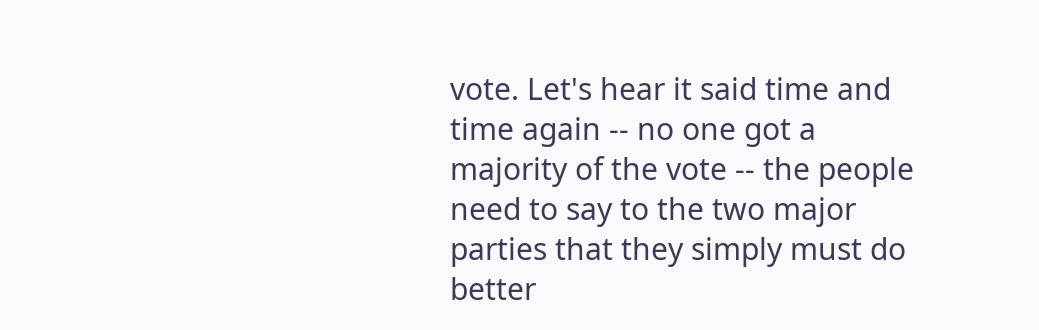vote. Let's hear it said time and time again -- no one got a majority of the vote -- the people need to say to the two major parties that they simply must do better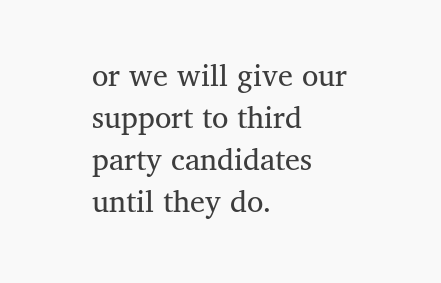or we will give our support to third party candidates until they do.